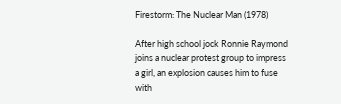Firestorm: The Nuclear Man (1978)

After high school jock Ronnie Raymond joins a nuclear protest group to impress a girl, an explosion causes him to fuse with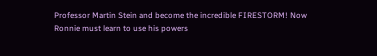Professor Martin Stein and become the incredible FIRESTORM! Now Ronnie must learn to use his powers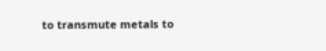to transmute metals to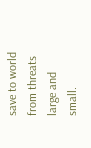save to world from threats large and small.